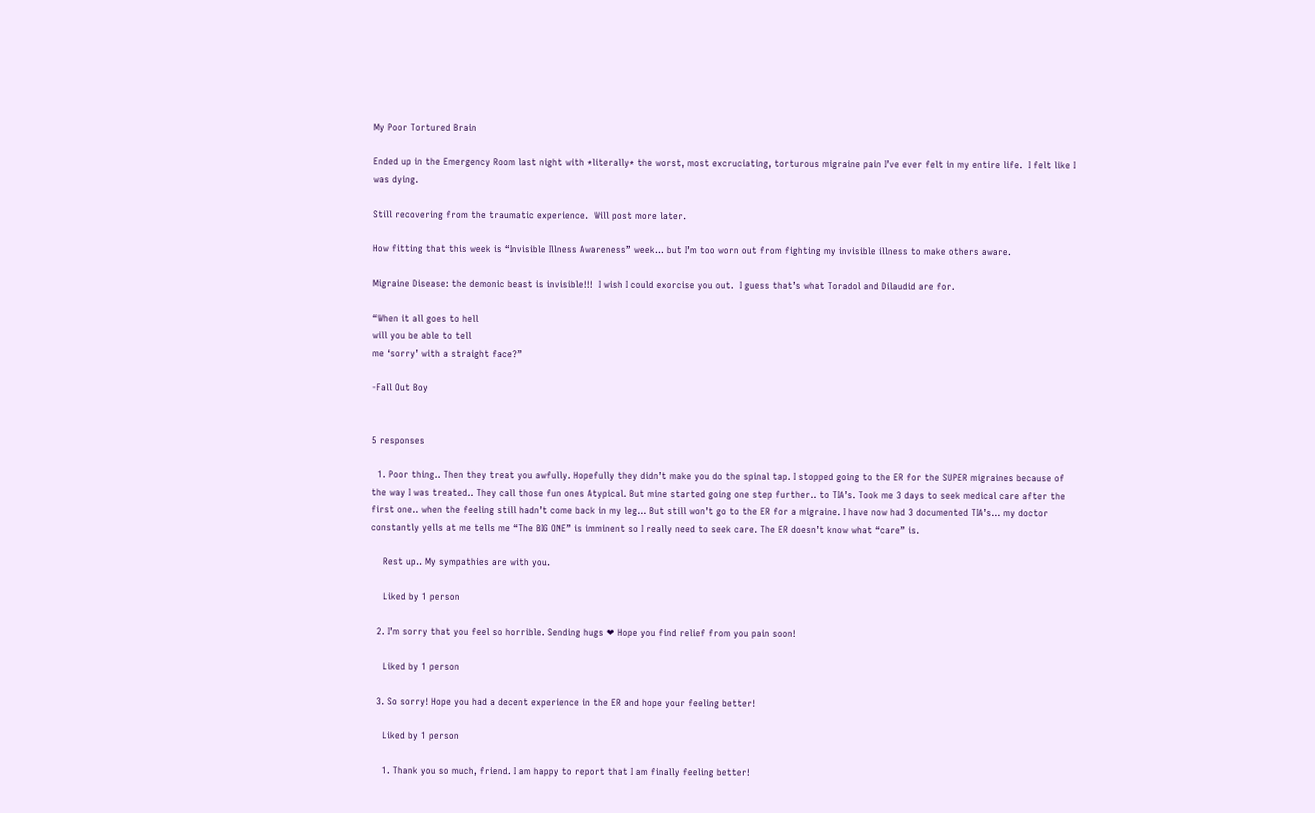My Poor Tortured Brain

Ended up in the Emergency Room last night with *literally* the worst, most excruciating, torturous migraine pain I’ve ever felt in my entire life.  I felt like I was dying.

Still recovering from the traumatic experience.  Will post more later.

How fitting that this week is “Invisible Illness Awareness” week… but I’m too worn out from fighting my invisible illness to make others aware.

Migraine Disease: the demonic beast is invisible!!!  I wish I could exorcise you out.  I guess that’s what Toradol and Dilaudid are for.

“When it all goes to hell
will you be able to tell
me ‘sorry’ with a straight face?”

-Fall Out Boy


5 responses

  1. Poor thing.. Then they treat you awfully. Hopefully they didn’t make you do the spinal tap. I stopped going to the ER for the SUPER migraines because of the way I was treated.. They call those fun ones Atypical. But mine started going one step further.. to TIA’s. Took me 3 days to seek medical care after the first one.. when the feeling still hadn’t come back in my leg… But still won’t go to the ER for a migraine. I have now had 3 documented TIA’s… my doctor constantly yells at me tells me “The BIG ONE” is imminent so I really need to seek care. The ER doesn’t know what “care” is.

    Rest up.. My sympathies are with you.

    Liked by 1 person

  2. I’m sorry that you feel so horrible. Sending hugs ❤ Hope you find relief from you pain soon!

    Liked by 1 person

  3. So sorry! Hope you had a decent experience in the ER and hope your feeling better!

    Liked by 1 person

    1. Thank you so much, friend. I am happy to report that I am finally feeling better!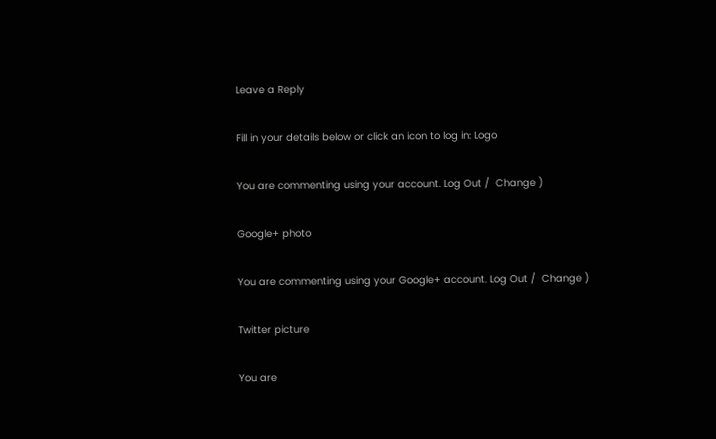Leave a Reply

Fill in your details below or click an icon to log in: Logo

You are commenting using your account. Log Out /  Change )

Google+ photo

You are commenting using your Google+ account. Log Out /  Change )

Twitter picture

You are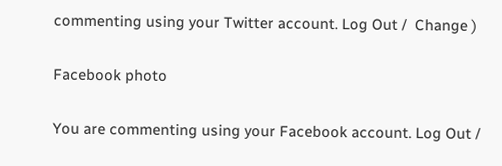commenting using your Twitter account. Log Out /  Change )

Facebook photo

You are commenting using your Facebook account. Log Out /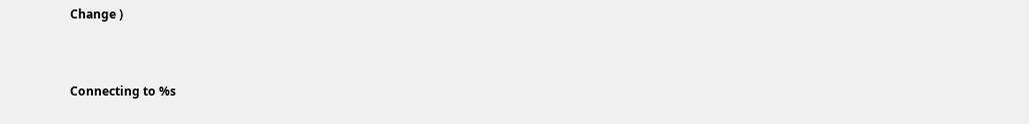Change )


Connecting to %s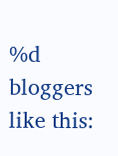%d bloggers like this: